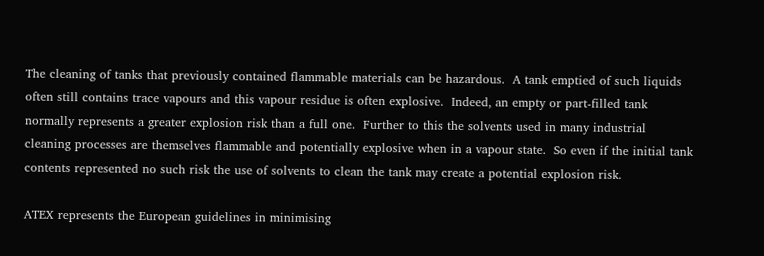The cleaning of tanks that previously contained flammable materials can be hazardous.  A tank emptied of such liquids often still contains trace vapours and this vapour residue is often explosive.  Indeed, an empty or part-filled tank normally represents a greater explosion risk than a full one.  Further to this the solvents used in many industrial cleaning processes are themselves flammable and potentially explosive when in a vapour state.  So even if the initial tank contents represented no such risk the use of solvents to clean the tank may create a potential explosion risk.

ATEX represents the European guidelines in minimising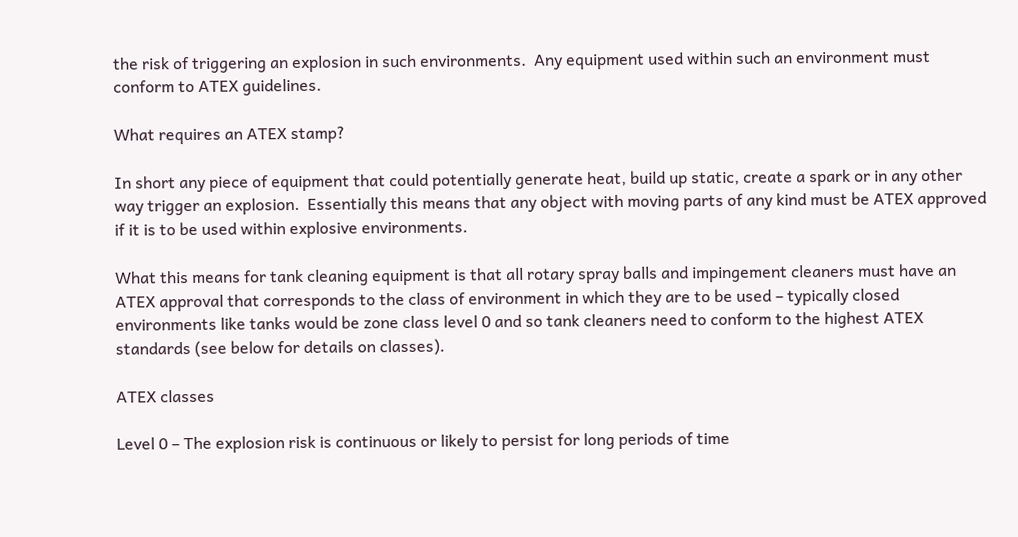the risk of triggering an explosion in such environments.  Any equipment used within such an environment must conform to ATEX guidelines.

What requires an ATEX stamp?

In short any piece of equipment that could potentially generate heat, build up static, create a spark or in any other way trigger an explosion.  Essentially this means that any object with moving parts of any kind must be ATEX approved if it is to be used within explosive environments.

What this means for tank cleaning equipment is that all rotary spray balls and impingement cleaners must have an ATEX approval that corresponds to the class of environment in which they are to be used – typically closed environments like tanks would be zone class level 0 and so tank cleaners need to conform to the highest ATEX standards (see below for details on classes).

ATEX classes

Level 0 – The explosion risk is continuous or likely to persist for long periods of time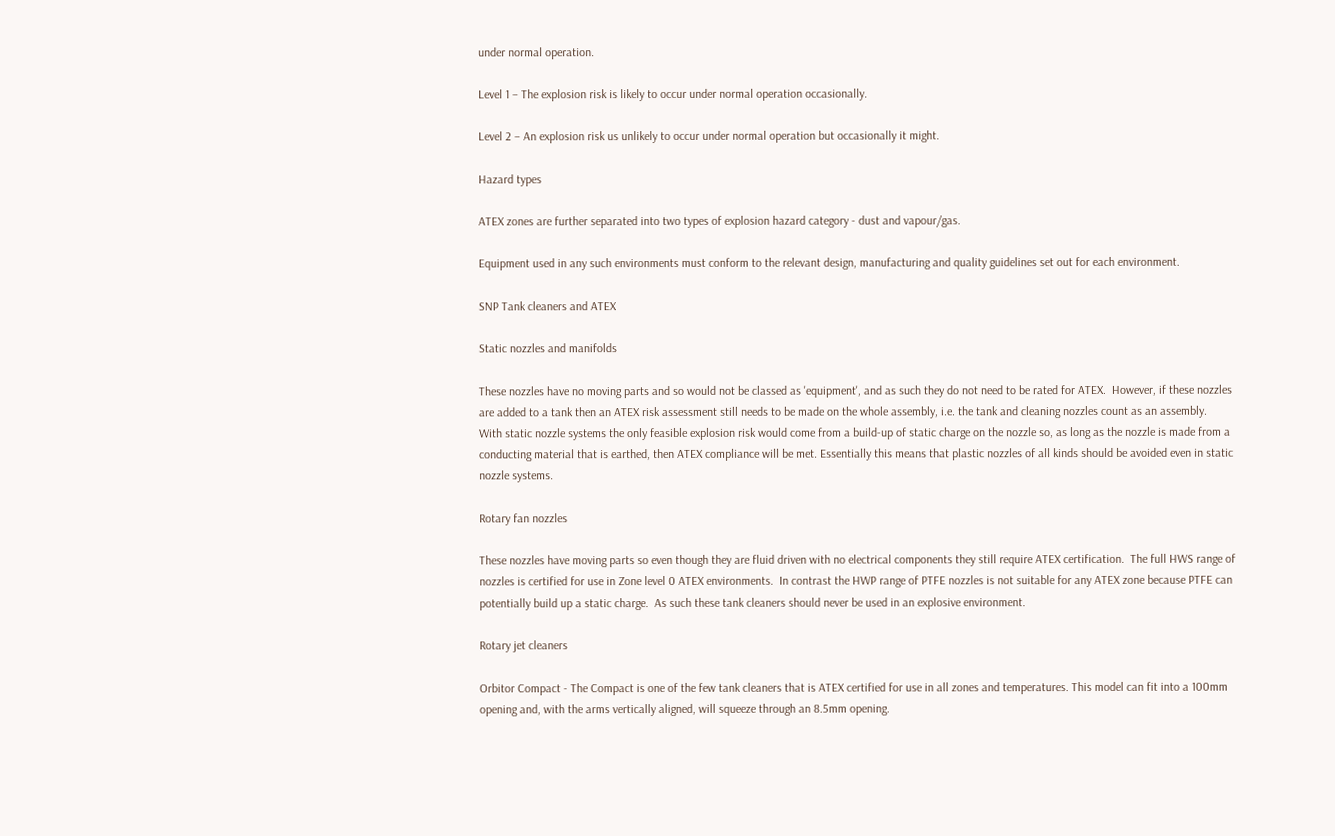under normal operation.

Level 1 – The explosion risk is likely to occur under normal operation occasionally.

Level 2 – An explosion risk us unlikely to occur under normal operation but occasionally it might.

Hazard types

ATEX zones are further separated into two types of explosion hazard category - dust and vapour/gas.

Equipment used in any such environments must conform to the relevant design, manufacturing and quality guidelines set out for each environment.

SNP Tank cleaners and ATEX

Static nozzles and manifolds

These nozzles have no moving parts and so would not be classed as 'equipment', and as such they do not need to be rated for ATEX.  However, if these nozzles are added to a tank then an ATEX risk assessment still needs to be made on the whole assembly, i.e. the tank and cleaning nozzles count as an assembly.  With static nozzle systems the only feasible explosion risk would come from a build-up of static charge on the nozzle so, as long as the nozzle is made from a conducting material that is earthed, then ATEX compliance will be met. Essentially this means that plastic nozzles of all kinds should be avoided even in static nozzle systems.

Rotary fan nozzles

These nozzles have moving parts so even though they are fluid driven with no electrical components they still require ATEX certification.  The full HWS range of nozzles is certified for use in Zone level 0 ATEX environments.  In contrast the HWP range of PTFE nozzles is not suitable for any ATEX zone because PTFE can potentially build up a static charge.  As such these tank cleaners should never be used in an explosive environment.

Rotary jet cleaners

Orbitor Compact - The Compact is one of the few tank cleaners that is ATEX certified for use in all zones and temperatures. This model can fit into a 100mm opening and, with the arms vertically aligned, will squeeze through an 8.5mm opening.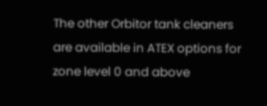The other Orbitor tank cleaners are available in ATEX options for zone level 0 and above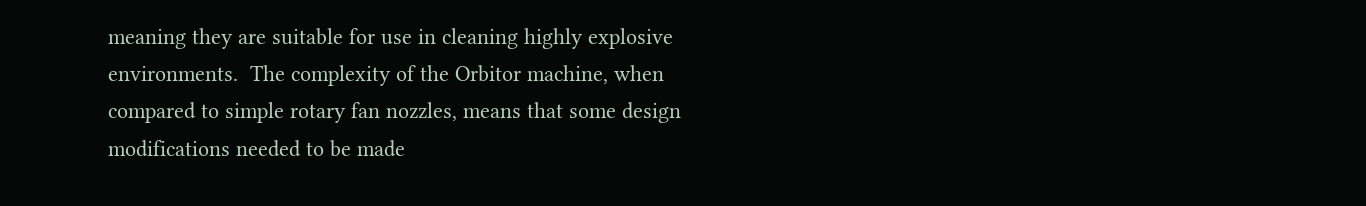meaning they are suitable for use in cleaning highly explosive environments.  The complexity of the Orbitor machine, when compared to simple rotary fan nozzles, means that some design modifications needed to be made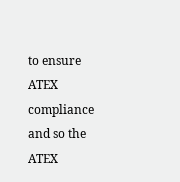to ensure ATEX compliance and so the ATEX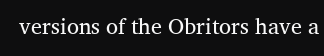versions of the Obritors have a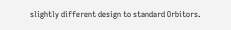slightly different design to standard Orbitors.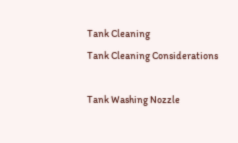Tank Cleaning
Tank Cleaning Considerations

Tank Washing Nozzle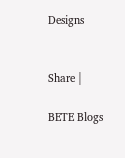Designs


Share |

BETE Blogs